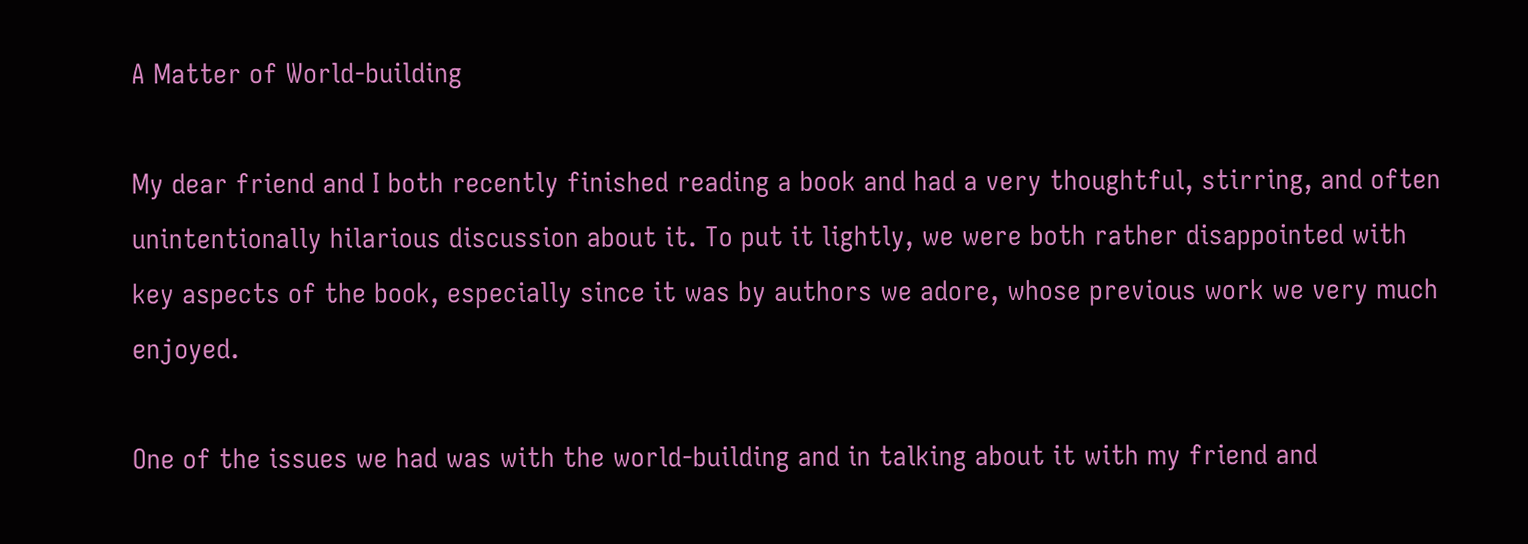A Matter of World-building

My dear friend and I both recently finished reading a book and had a very thoughtful, stirring, and often unintentionally hilarious discussion about it. To put it lightly, we were both rather disappointed with key aspects of the book, especially since it was by authors we adore, whose previous work we very much enjoyed.

One of the issues we had was with the world-building and in talking about it with my friend and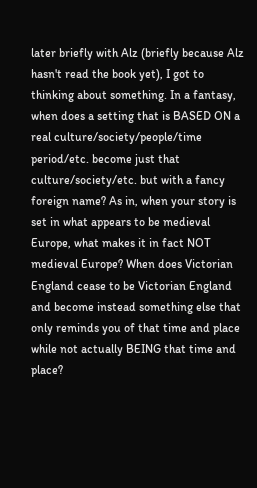later briefly with Alz (briefly because Alz hasn't read the book yet), I got to thinking about something. In a fantasy, when does a setting that is BASED ON a real culture/society/people/time period/etc. become just that culture/society/etc. but with a fancy foreign name? As in, when your story is set in what appears to be medieval Europe, what makes it in fact NOT medieval Europe? When does Victorian England cease to be Victorian England and become instead something else that only reminds you of that time and place while not actually BEING that time and place?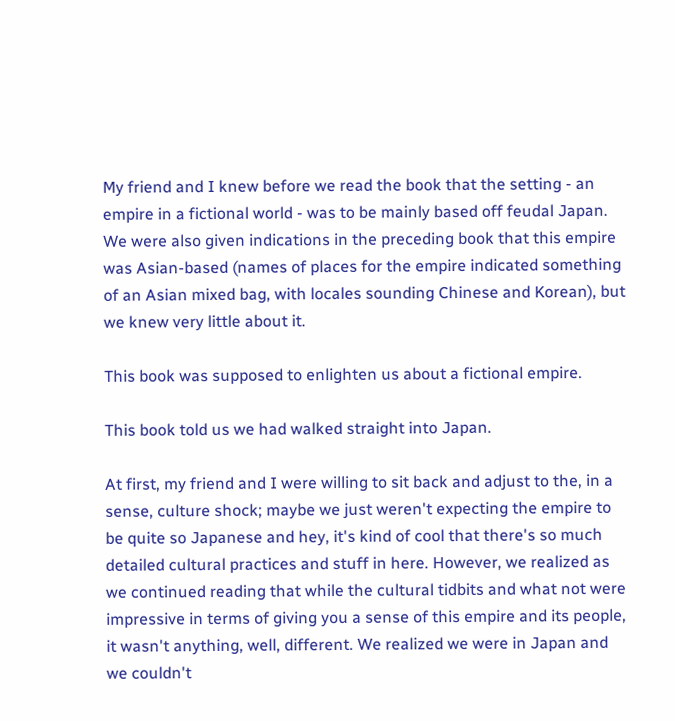My friend and I knew before we read the book that the setting - an empire in a fictional world - was to be mainly based off feudal Japan. We were also given indications in the preceding book that this empire was Asian-based (names of places for the empire indicated something of an Asian mixed bag, with locales sounding Chinese and Korean), but we knew very little about it.

This book was supposed to enlighten us about a fictional empire.

This book told us we had walked straight into Japan.

At first, my friend and I were willing to sit back and adjust to the, in a sense, culture shock; maybe we just weren't expecting the empire to be quite so Japanese and hey, it's kind of cool that there's so much detailed cultural practices and stuff in here. However, we realized as we continued reading that while the cultural tidbits and what not were impressive in terms of giving you a sense of this empire and its people, it wasn't anything, well, different. We realized we were in Japan and we couldn't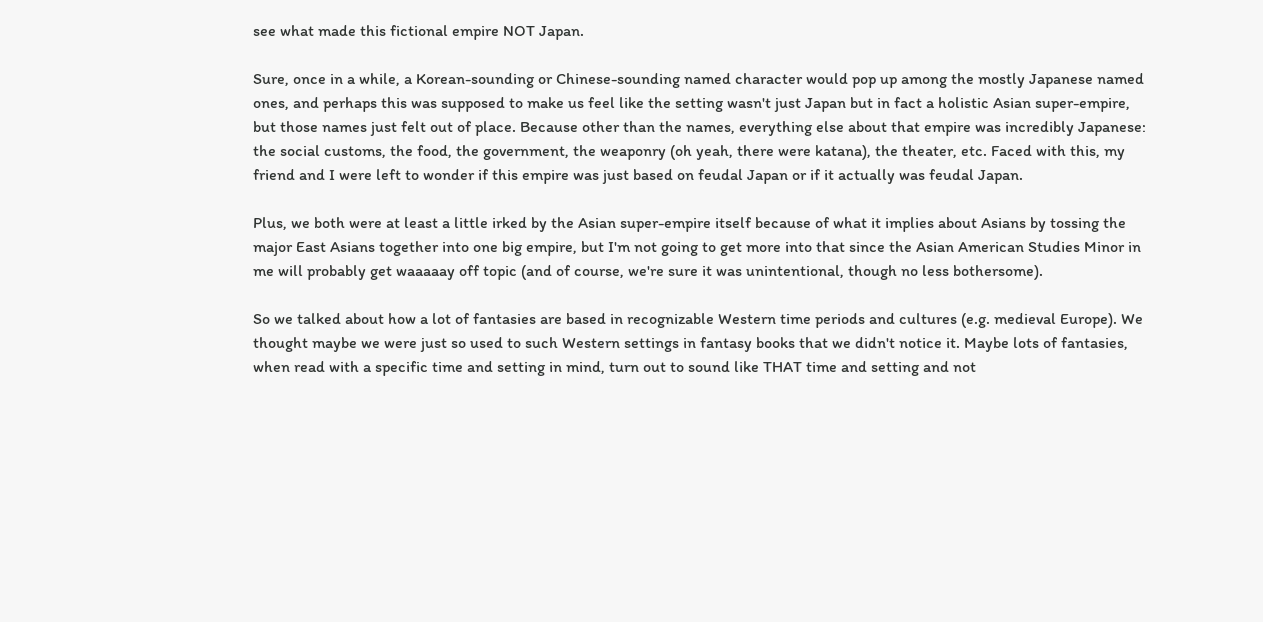see what made this fictional empire NOT Japan.

Sure, once in a while, a Korean-sounding or Chinese-sounding named character would pop up among the mostly Japanese named ones, and perhaps this was supposed to make us feel like the setting wasn't just Japan but in fact a holistic Asian super-empire, but those names just felt out of place. Because other than the names, everything else about that empire was incredibly Japanese: the social customs, the food, the government, the weaponry (oh yeah, there were katana), the theater, etc. Faced with this, my friend and I were left to wonder if this empire was just based on feudal Japan or if it actually was feudal Japan.

Plus, we both were at least a little irked by the Asian super-empire itself because of what it implies about Asians by tossing the major East Asians together into one big empire, but I'm not going to get more into that since the Asian American Studies Minor in me will probably get waaaaay off topic (and of course, we're sure it was unintentional, though no less bothersome).

So we talked about how a lot of fantasies are based in recognizable Western time periods and cultures (e.g. medieval Europe). We thought maybe we were just so used to such Western settings in fantasy books that we didn't notice it. Maybe lots of fantasies, when read with a specific time and setting in mind, turn out to sound like THAT time and setting and not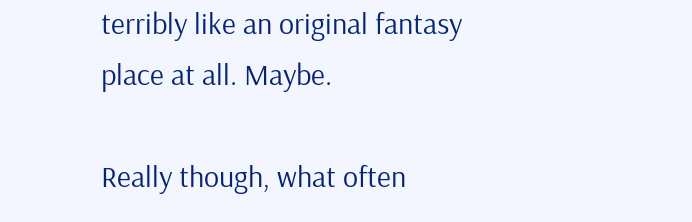terribly like an original fantasy place at all. Maybe.

Really though, what often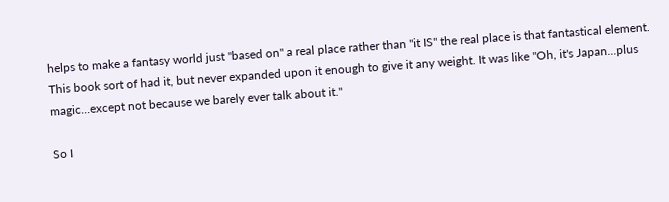helps to make a fantasy world just "based on" a real place rather than "it IS" the real place is that fantastical element. This book sort of had it, but never expanded upon it enough to give it any weight. It was like "Oh, it's Japan...plus magic...except not because we barely ever talk about it."

So I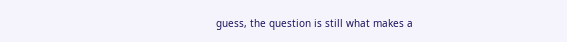guess, the question is still what makes a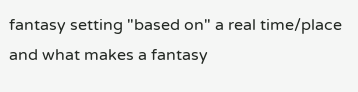fantasy setting "based on" a real time/place and what makes a fantasy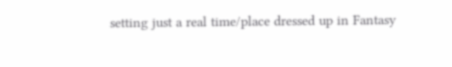setting just a real time/place dressed up in Fantasy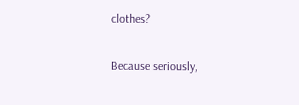clothes?

Because seriously,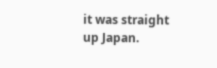it was straight up Japan.